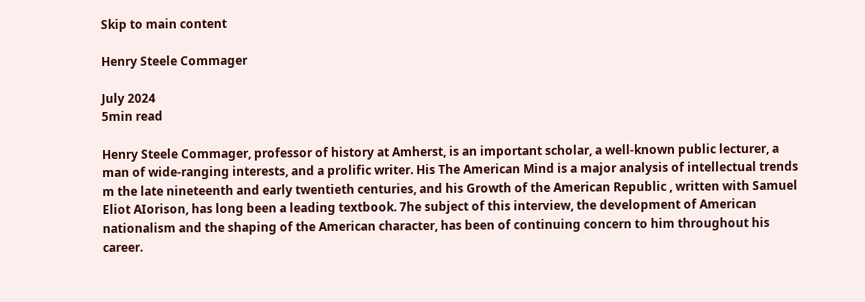Skip to main content

Henry Steele Commager

July 2024
5min read

Henry Steele Commager, professor of history at Amherst, is an important scholar, a well-known public lecturer, a man of wide-ranging interests, and a prolific writer. His The American Mind is a major analysis of intellectual trends m the late nineteenth and early twentieth centuries, and his Growth of the American Republic , written with Samuel Eliot AIorison, has long been a leading textbook. 7he subject of this interview, the development of American nationalism and the shaping of the American character, has been of continuing concern to him throughout his career.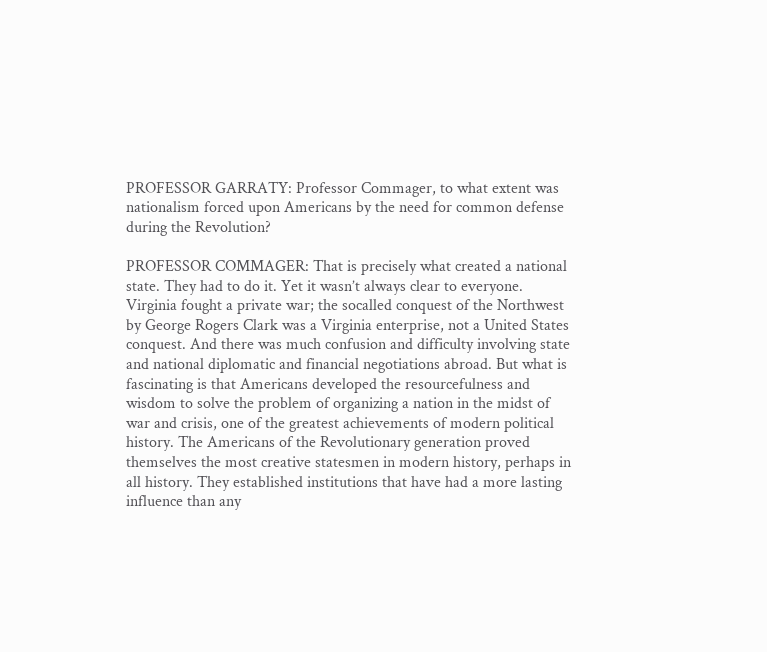PROFESSOR GARRATY: Professor Commager, to what extent was nationalism forced upon Americans by the need for common defense during the Revolution?

PROFESSOR COMMAGER: That is precisely what created a national state. They had to do it. Yet it wasn’t always clear to everyone. Virginia fought a private war; the socalled conquest of the Northwest by George Rogers Clark was a Virginia enterprise, not a United States conquest. And there was much confusion and difficulty involving state and national diplomatic and financial negotiations abroad. But what is fascinating is that Americans developed the resourcefulness and wisdom to solve the problem of organizing a nation in the midst of war and crisis, one of the greatest achievements of modern political history. The Americans of the Revolutionary generation proved themselves the most creative statesmen in modern history, perhaps in all history. They established institutions that have had a more lasting influence than any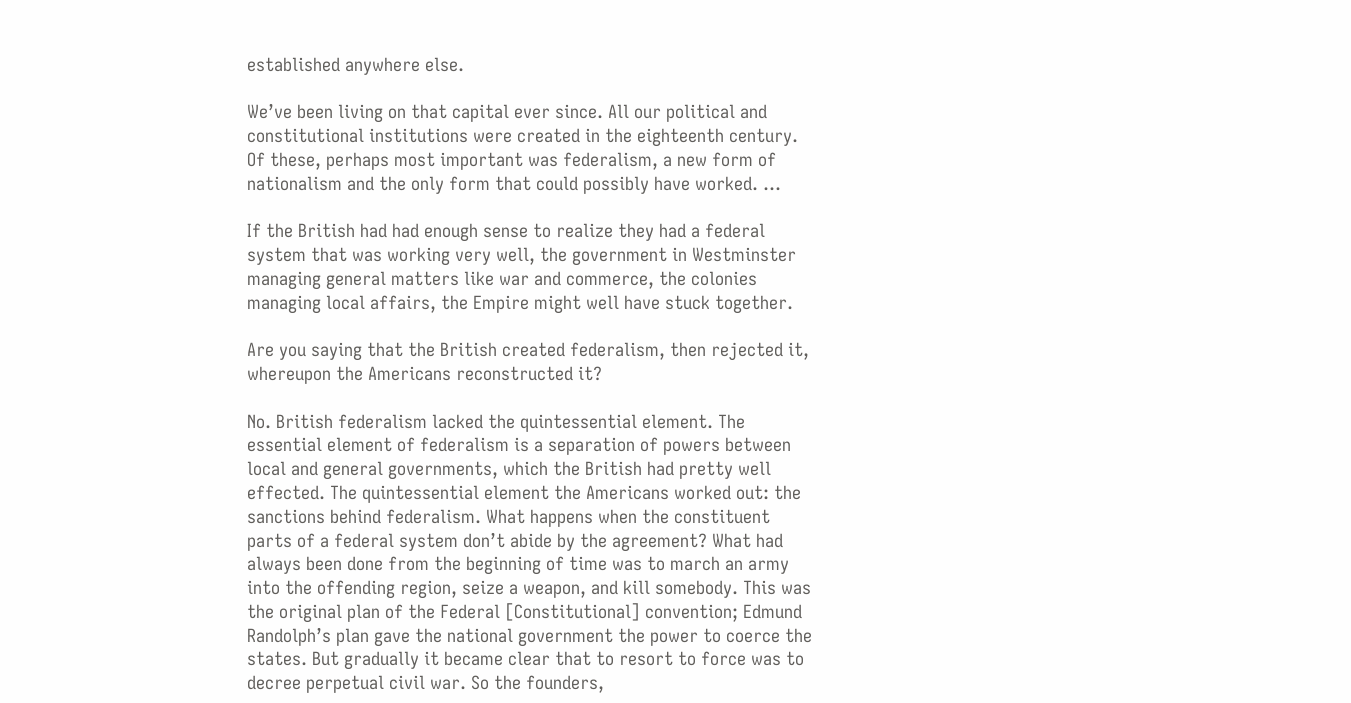established anywhere else.

We’ve been living on that capital ever since. All our political and constitutional institutions were created in the eighteenth century. Of these, perhaps most important was federalism, a new form of nationalism and the only form that could possibly have worked. …

If the British had had enough sense to realize they had a federal system that was working very well, the government in Westminster managing general matters like war and commerce, the colonies managing local affairs, the Empire might well have stuck together.

Are you saying that the British created federalism, then rejected it, whereupon the Americans reconstructed it?

No. British federalism lacked the quintessential element. The essential element of federalism is a separation of powers between local and general governments, which the British had pretty well effected. The quintessential element the Americans worked out: the sanctions behind federalism. What happens when the constituent parts of a federal system don’t abide by the agreement? What had always been done from the beginning of time was to march an army into the offending region, seize a weapon, and kill somebody. This was the original plan of the Federal [Constitutional] convention; Edmund Randolph’s plan gave the national government the power to coerce the states. But gradually it became clear that to resort to force was to decree perpetual civil war. So the founders,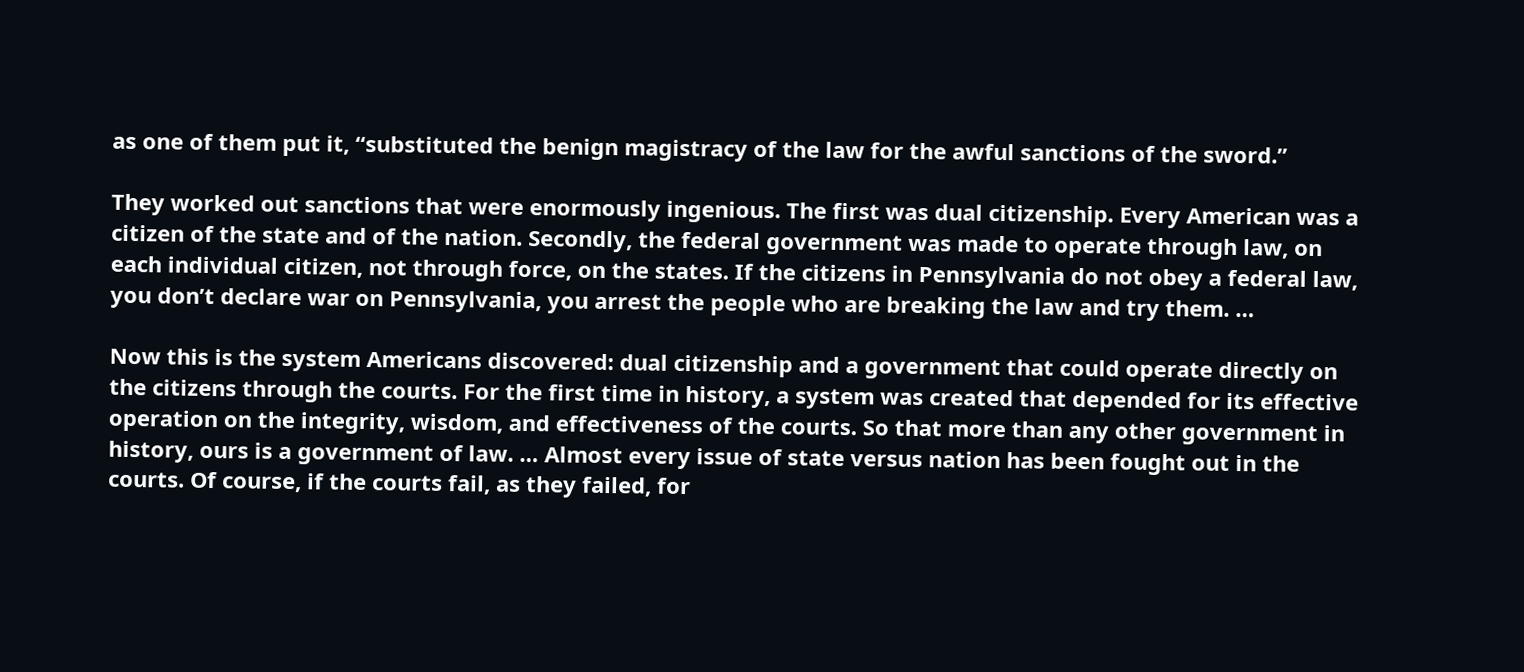as one of them put it, “substituted the benign magistracy of the law for the awful sanctions of the sword.”

They worked out sanctions that were enormously ingenious. The first was dual citizenship. Every American was a citizen of the state and of the nation. Secondly, the federal government was made to operate through law, on each individual citizen, not through force, on the states. If the citizens in Pennsylvania do not obey a federal law, you don’t declare war on Pennsylvania, you arrest the people who are breaking the law and try them. …

Now this is the system Americans discovered: dual citizenship and a government that could operate directly on the citizens through the courts. For the first time in history, a system was created that depended for its effective operation on the integrity, wisdom, and effectiveness of the courts. So that more than any other government in history, ours is a government of law. … Almost every issue of state versus nation has been fought out in the courts. Of course, if the courts fail, as they failed, for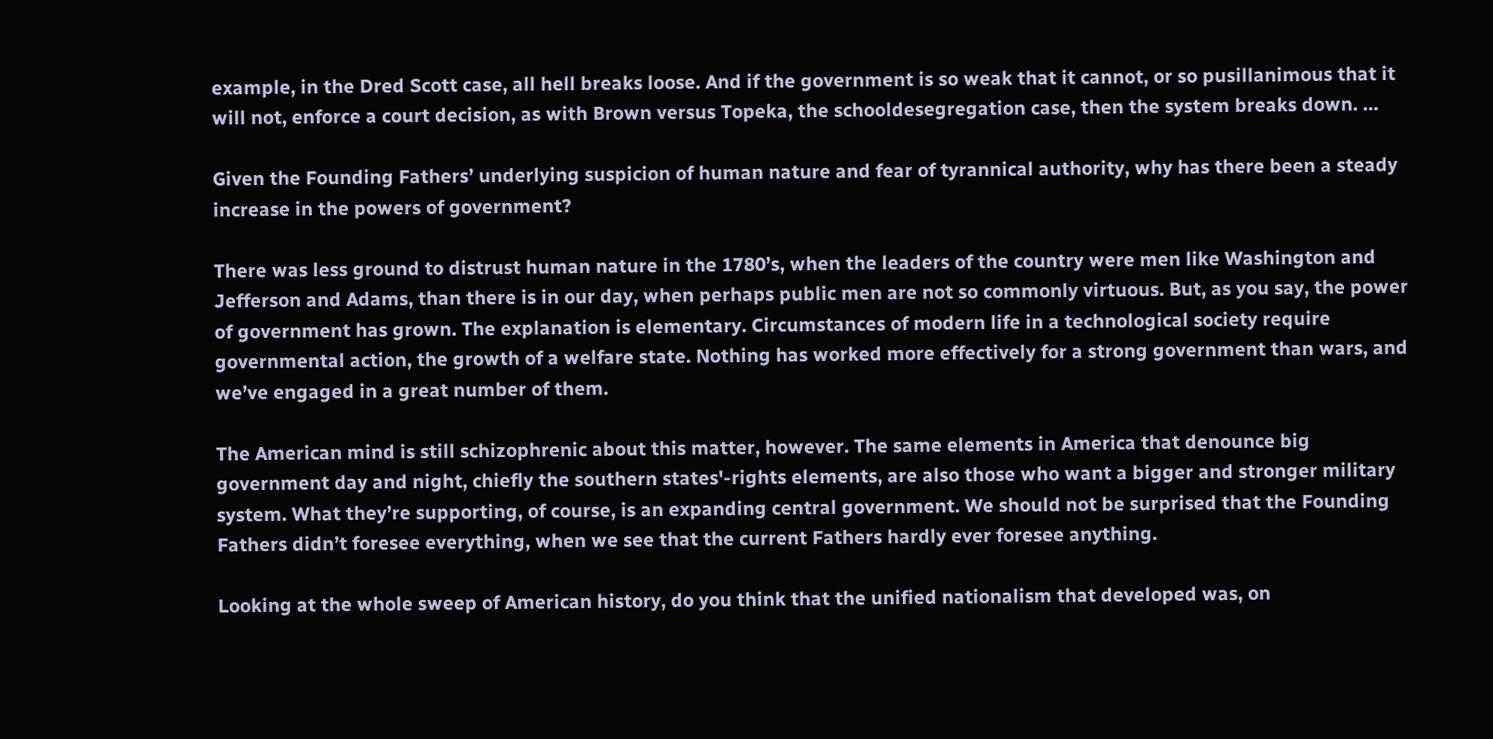example, in the Dred Scott case, all hell breaks loose. And if the government is so weak that it cannot, or so pusillanimous that it will not, enforce a court decision, as with Brown versus Topeka, the schooldesegregation case, then the system breaks down. …

Given the Founding Fathers’ underlying suspicion of human nature and fear of tyrannical authority, why has there been a steady increase in the powers of government?

There was less ground to distrust human nature in the 1780’s, when the leaders of the country were men like Washington and Jefferson and Adams, than there is in our day, when perhaps public men are not so commonly virtuous. But, as you say, the power of government has grown. The explanation is elementary. Circumstances of modern life in a technological society require governmental action, the growth of a welfare state. Nothing has worked more effectively for a strong government than wars, and we’ve engaged in a great number of them.

The American mind is still schizophrenic about this matter, however. The same elements in America that denounce big government day and night, chiefly the southern states'-rights elements, are also those who want a bigger and stronger military system. What they’re supporting, of course, is an expanding central government. We should not be surprised that the Founding Fathers didn’t foresee everything, when we see that the current Fathers hardly ever foresee anything.

Looking at the whole sweep of American history, do you think that the unified nationalism that developed was, on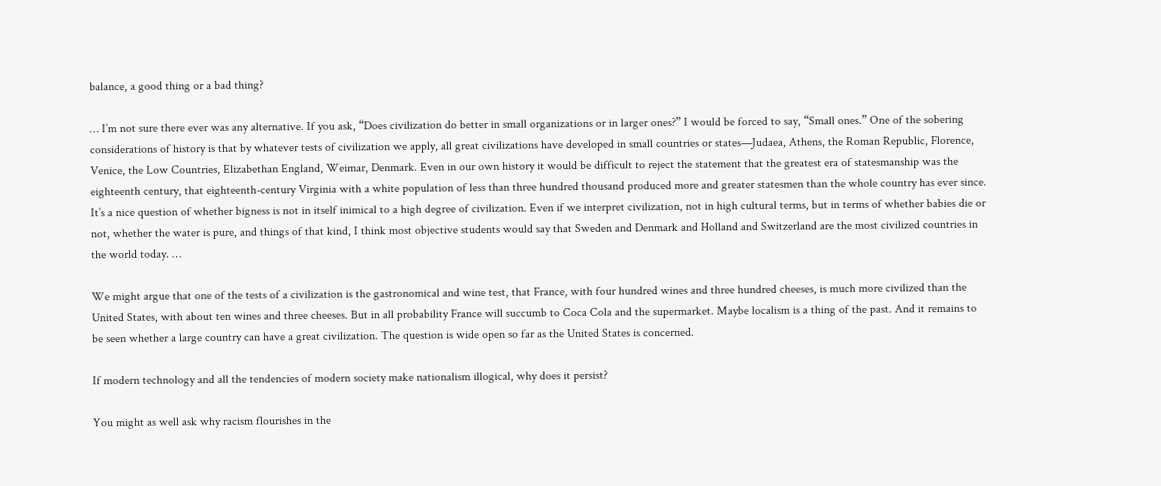balance, a good thing or a bad thing?

… I’m not sure there ever was any alternative. If you ask, “Does civilization do better in small organizations or in larger ones?” I would be forced to say, “Small ones.” One of the sobering considerations of history is that by whatever tests of civilization we apply, all great civilizations have developed in small countries or states—Judaea, Athens, the Roman Republic, Florence, Venice, the Low Countries, Elizabethan England, Weimar, Denmark. Even in our own history it would be difficult to reject the statement that the greatest era of statesmanship was the eighteenth century, that eighteenth-century Virginia with a white population of less than three hundred thousand produced more and greater statesmen than the whole country has ever since. It’s a nice question of whether bigness is not in itself inimical to a high degree of civilization. Even if we interpret civilization, not in high cultural terms, but in terms of whether babies die or not, whether the water is pure, and things of that kind, I think most objective students would say that Sweden and Denmark and Holland and Switzerland are the most civilized countries in the world today. …

We might argue that one of the tests of a civilization is the gastronomical and wine test, that France, with four hundred wines and three hundred cheeses, is much more civilized than the United States, with about ten wines and three cheeses. But in all probability France will succumb to Coca Cola and the supermarket. Maybe localism is a thing of the past. And it remains to be seen whether a large country can have a great civilization. The question is wide open so far as the United States is concerned.

If modern technology and all the tendencies of modern society make nationalism illogical, why does it persist?

You might as well ask why racism flourishes in the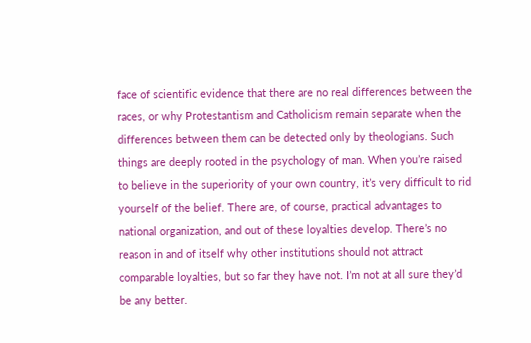face of scientific evidence that there are no real differences between the races, or why Protestantism and Catholicism remain separate when the differences between them can be detected only by theologians. Such things are deeply rooted in the psychology of man. When you’re raised to believe in the superiority of your own country, it’s very difficult to rid yourself of the belief. There are, of course, practical advantages to national organization, and out of these loyalties develop. There’s no reason in and of itself why other institutions should not attract comparable loyalties, but so far they have not. I’m not at all sure they’d be any better.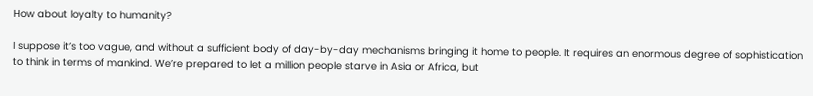How about loyalty to humanity?

I suppose it’s too vague, and without a sufficient body of day-by-day mechanisms bringing it home to people. It requires an enormous degree of sophistication to think in terms of mankind. We’re prepared to let a million people starve in Asia or Africa, but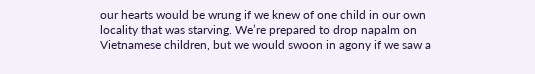our hearts would be wrung if we knew of one child in our own locality that was starving. We’re prepared to drop napalm on Vietnamese children, but we would swoon in agony if we saw a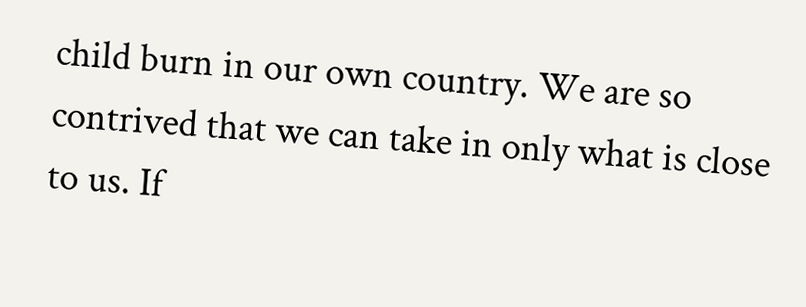child burn in our own country. We are so contrived that we can take in only what is close to us. If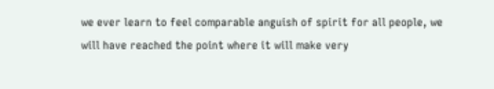we ever learn to feel comparable anguish of spirit for all people, we will have reached the point where it will make very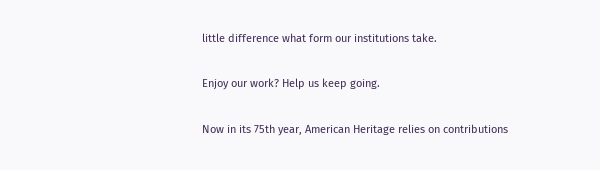little difference what form our institutions take.

Enjoy our work? Help us keep going.

Now in its 75th year, American Heritage relies on contributions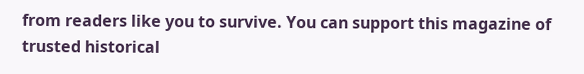from readers like you to survive. You can support this magazine of trusted historical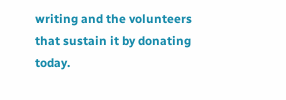writing and the volunteers that sustain it by donating today.